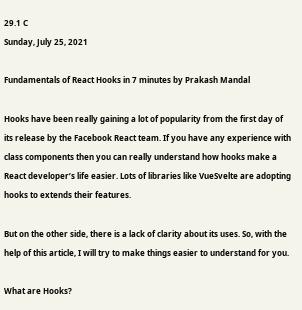29.1 C
Sunday, July 25, 2021

Fundamentals of React Hooks in 7 minutes by Prakash Mandal

Hooks have been really gaining a lot of popularity from the first day of its release by the Facebook React team. If you have any experience with class components then you can really understand how hooks make a React developer’s life easier. Lots of libraries like VueSvelte are adopting hooks to extends their features.

But on the other side, there is a lack of clarity about its uses. So, with the help of this article, I will try to make things easier to understand for you.

What are Hooks?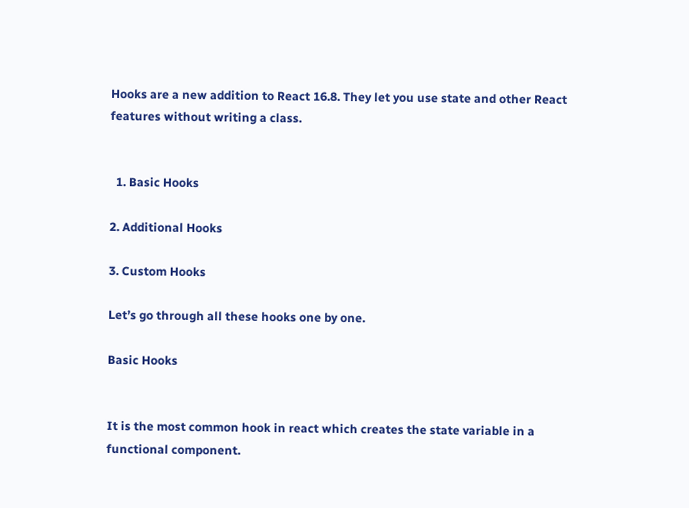Hooks are a new addition to React 16.8. They let you use state and other React features without writing a class.


  1. Basic Hooks

2. Additional Hooks

3. Custom Hooks

Let’s go through all these hooks one by one.

Basic Hooks


It is the most common hook in react which creates the state variable in a functional component.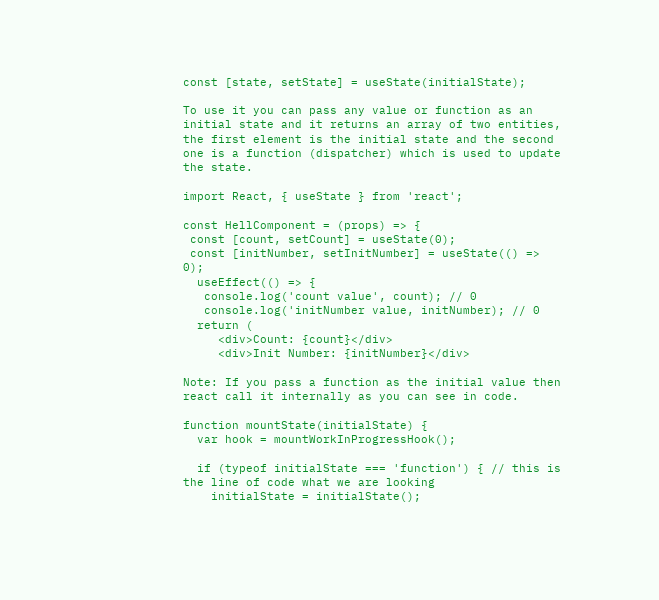const [state, setState] = useState(initialState);

To use it you can pass any value or function as an initial state and it returns an array of two entities, the first element is the initial state and the second one is a function (dispatcher) which is used to update the state.

import React, { useState } from 'react';

const HellComponent = (props) => {
 const [count, setCount] = useState(0);
 const [initNumber, setInitNumber] = useState(() => 0);
  useEffect(() => {
   console.log('count value', count); // 0
   console.log('initNumber value, initNumber); // 0
  return (
     <div>Count: {count}</div>
     <div>Init Number: {initNumber}</div>

Note: If you pass a function as the initial value then react call it internally as you can see in code.

function mountState(initialState) {
  var hook = mountWorkInProgressHook();

  if (typeof initialState === 'function') { // this is the line of code what we are looking
    initialState = initialState();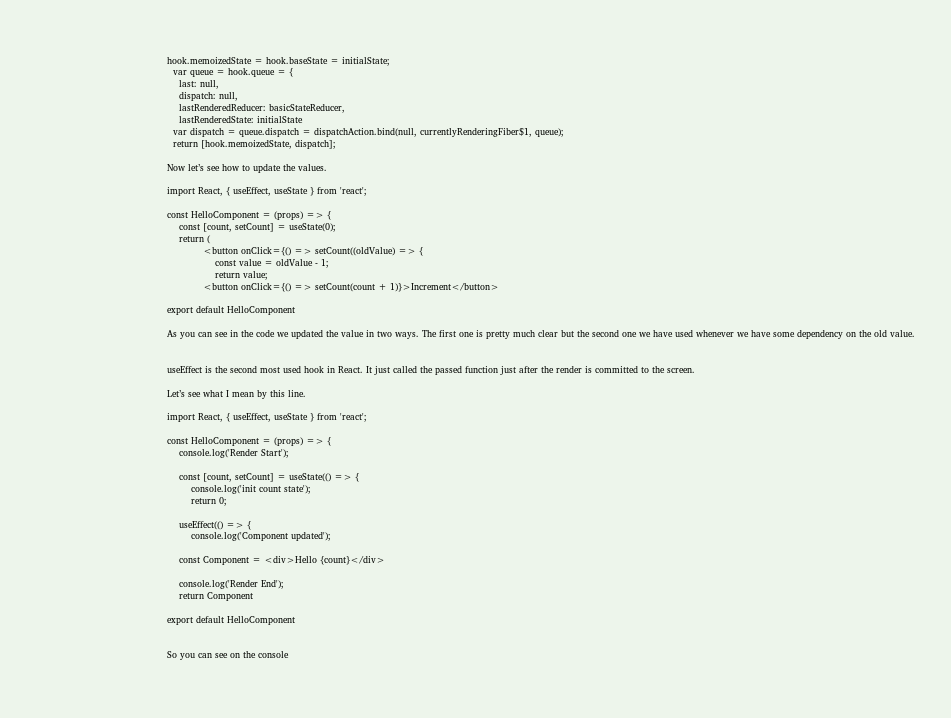hook.memoizedState = hook.baseState = initialState;
  var queue = hook.queue = {
    last: null,
    dispatch: null,
    lastRenderedReducer: basicStateReducer,
    lastRenderedState: initialState
  var dispatch = queue.dispatch = dispatchAction.bind(null, currentlyRenderingFiber$1, queue);
  return [hook.memoizedState, dispatch];

Now let’s see how to update the values.

import React, { useEffect, useState } from 'react';

const HelloComponent = (props) => {
    const [count, setCount] = useState(0);
    return (
            <button onClick={() => setCount((oldValue) => {
                const value = oldValue - 1;
                return value;
            <button onClick={() => setCount(count + 1)}>Increment</button>

export default HelloComponent

As you can see in the code we updated the value in two ways. The first one is pretty much clear but the second one we have used whenever we have some dependency on the old value.


useEffect is the second most used hook in React. It just called the passed function just after the render is committed to the screen.

Let’s see what I mean by this line.

import React, { useEffect, useState } from 'react';

const HelloComponent = (props) => {
    console.log('Render Start');

    const [count, setCount] = useState(() => {
        console.log('init count state');
        return 0;

    useEffect(() => {
        console.log('Component updated');

    const Component = <div>Hello {count}</div>

    console.log('Render End');
    return Component

export default HelloComponent


So you can see on the console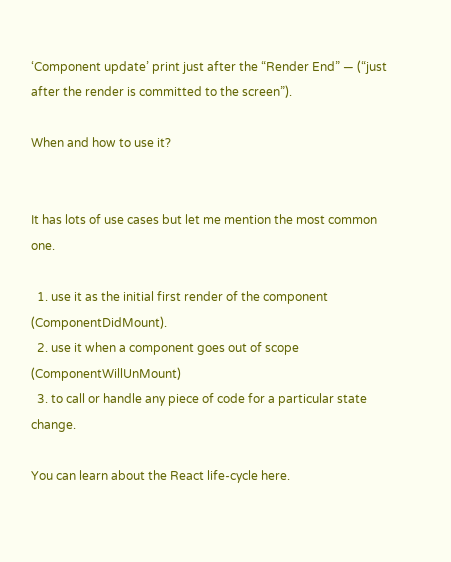‘Component update’ print just after the “Render End” — (“just after the render is committed to the screen”).

When and how to use it?


It has lots of use cases but let me mention the most common one.

  1. use it as the initial first render of the component (ComponentDidMount).
  2. use it when a component goes out of scope (ComponentWillUnMount)
  3. to call or handle any piece of code for a particular state change.

You can learn about the React life-cycle here.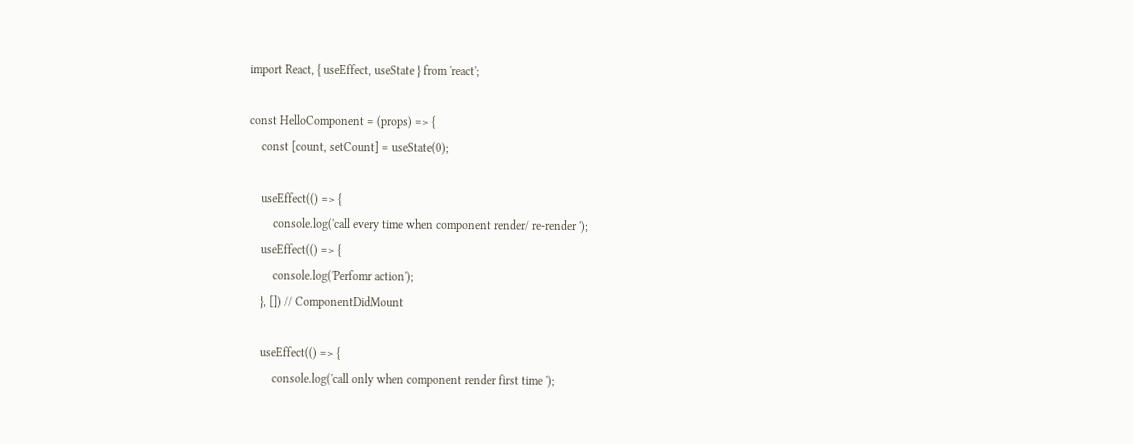import React, { useEffect, useState } from 'react';

const HelloComponent = (props) => {
    const [count, setCount] = useState(0);

    useEffect(() => {
        console.log('call every time when component render/ re-render ');
    useEffect(() => {
        console.log('Perfomr action');
    }, []) // ComponentDidMount

    useEffect(() => {
        console.log('call only when component render first time ');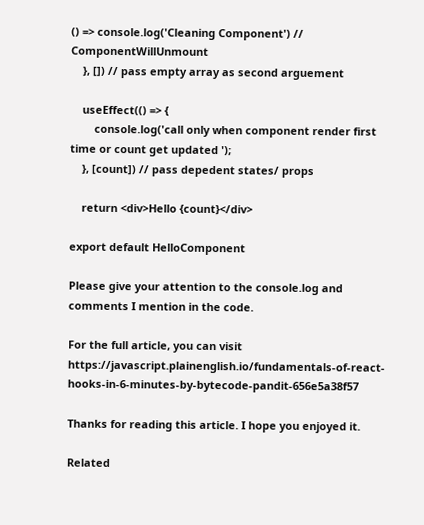() => console.log('Cleaning Component') // ComponentWillUnmount
    }, []) // pass empty array as second arguement

    useEffect(() => {
        console.log('call only when component render first time or count get updated ');
    }, [count]) // pass depedent states/ props

    return <div>Hello {count}</div>

export default HelloComponent

Please give your attention to the console.log and comments I mention in the code.

For the full article, you can visit https://javascript.plainenglish.io/fundamentals-of-react-hooks-in-6-minutes-by-bytecode-pandit-656e5a38f57

Thanks for reading this article. I hope you enjoyed it.

Related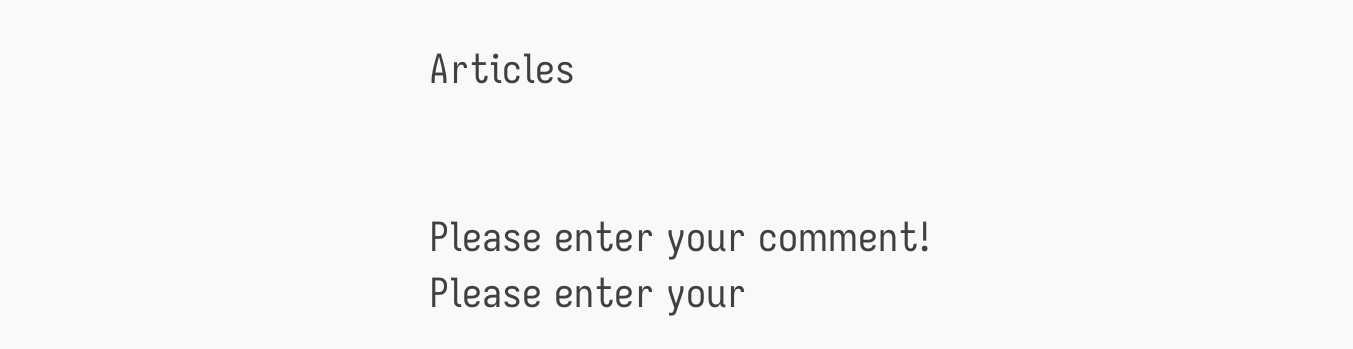Articles


Please enter your comment!
Please enter your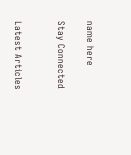name here

Stay Connected


Latest Articles